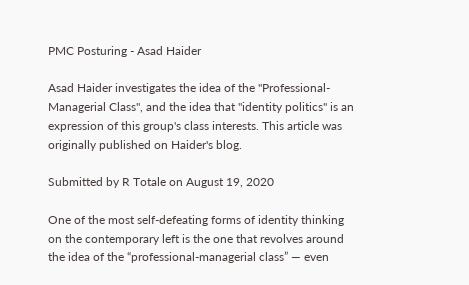PMC Posturing - Asad Haider

Asad Haider investigates the idea of the "Professional-Managerial Class", and the idea that "identity politics" is an expression of this group's class interests. This article was originally published on Haider's blog.

Submitted by R Totale on August 19, 2020

One of the most self-defeating forms of identity thinking on the contemporary left is the one that revolves around the idea of the “professional-managerial class” — even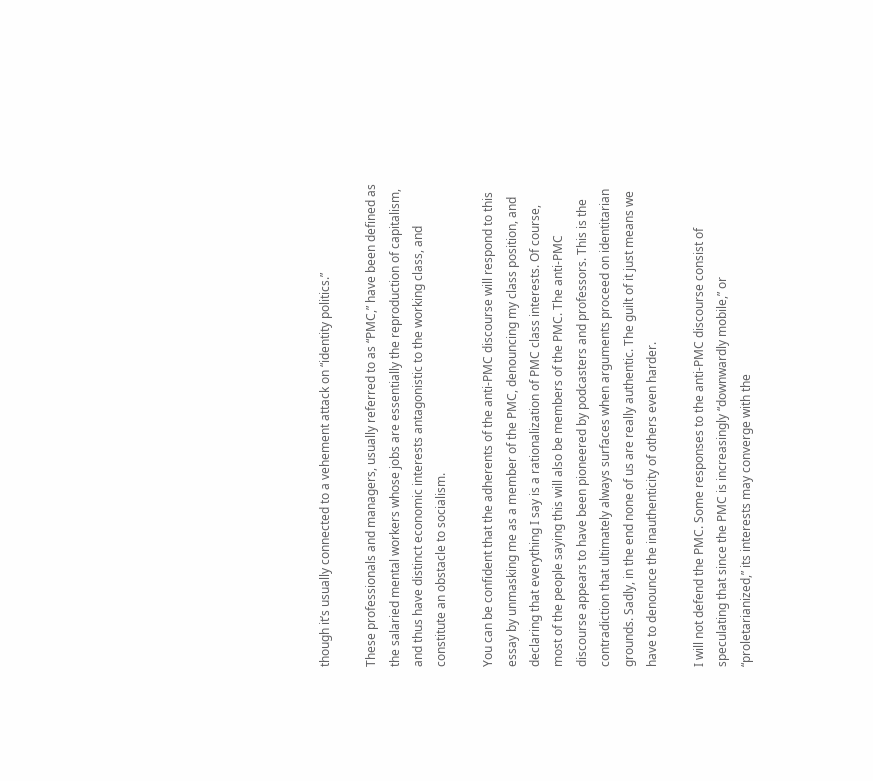though it’s usually connected to a vehement attack on “identity politics.”

These professionals and managers, usually referred to as “PMC,” have been defined as the salaried mental workers whose jobs are essentially the reproduction of capitalism, and thus have distinct economic interests antagonistic to the working class, and constitute an obstacle to socialism.

You can be confident that the adherents of the anti-PMC discourse will respond to this essay by unmasking me as a member of the PMC, denouncing my class position, and declaring that everything I say is a rationalization of PMC class interests. Of course, most of the people saying this will also be members of the PMC. The anti-PMC discourse appears to have been pioneered by podcasters and professors. This is the contradiction that ultimately always surfaces when arguments proceed on identitarian grounds. Sadly, in the end none of us are really authentic. The guilt of it just means we have to denounce the inauthenticity of others even harder.

I will not defend the PMC. Some responses to the anti-PMC discourse consist of speculating that since the PMC is increasingly “downwardly mobile,” or “proletarianized,” its interests may converge with the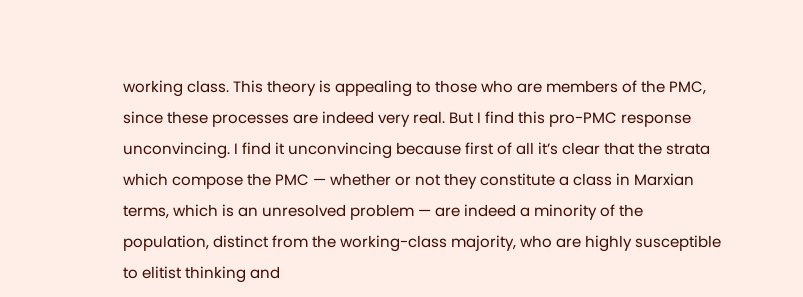working class. This theory is appealing to those who are members of the PMC, since these processes are indeed very real. But I find this pro-PMC response unconvincing. I find it unconvincing because first of all it’s clear that the strata which compose the PMC — whether or not they constitute a class in Marxian terms, which is an unresolved problem — are indeed a minority of the population, distinct from the working-class majority, who are highly susceptible to elitist thinking and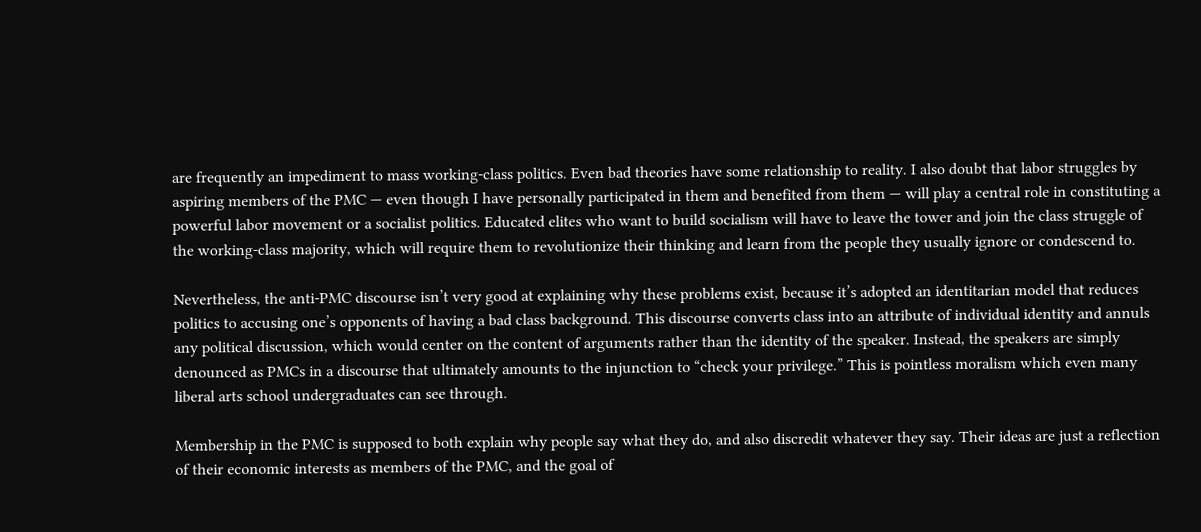are frequently an impediment to mass working-class politics. Even bad theories have some relationship to reality. I also doubt that labor struggles by aspiring members of the PMC — even though I have personally participated in them and benefited from them — will play a central role in constituting a powerful labor movement or a socialist politics. Educated elites who want to build socialism will have to leave the tower and join the class struggle of the working-class majority, which will require them to revolutionize their thinking and learn from the people they usually ignore or condescend to.

Nevertheless, the anti-PMC discourse isn’t very good at explaining why these problems exist, because it’s adopted an identitarian model that reduces politics to accusing one’s opponents of having a bad class background. This discourse converts class into an attribute of individual identity and annuls any political discussion, which would center on the content of arguments rather than the identity of the speaker. Instead, the speakers are simply denounced as PMCs in a discourse that ultimately amounts to the injunction to “check your privilege.” This is pointless moralism which even many liberal arts school undergraduates can see through.

Membership in the PMC is supposed to both explain why people say what they do, and also discredit whatever they say. Their ideas are just a reflection of their economic interests as members of the PMC, and the goal of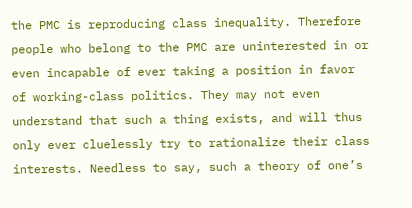the PMC is reproducing class inequality. Therefore people who belong to the PMC are uninterested in or even incapable of ever taking a position in favor of working-class politics. They may not even understand that such a thing exists, and will thus only ever cluelessly try to rationalize their class interests. Needless to say, such a theory of one’s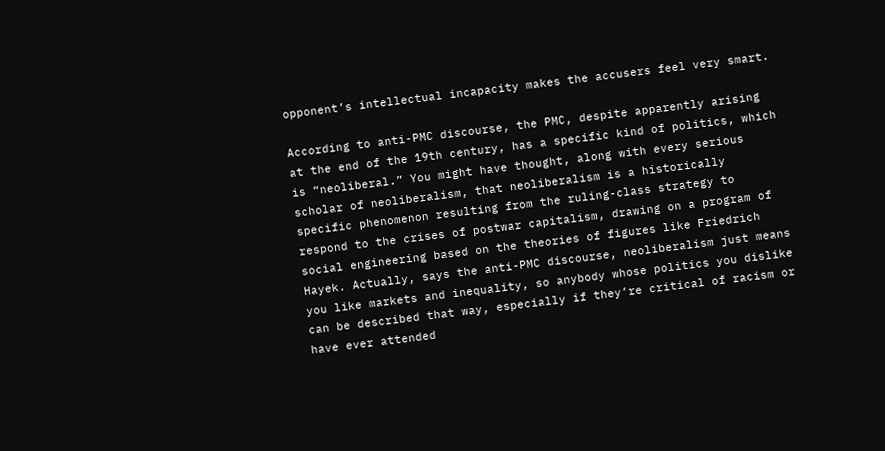opponent’s intellectual incapacity makes the accusers feel very smart.

According to anti-PMC discourse, the PMC, despite apparently arising at the end of the 19th century, has a specific kind of politics, which is “neoliberal.” You might have thought, along with every serious scholar of neoliberalism, that neoliberalism is a historically specific phenomenon resulting from the ruling-class strategy to respond to the crises of postwar capitalism, drawing on a program of social engineering based on the theories of figures like Friedrich Hayek. Actually, says the anti-PMC discourse, neoliberalism just means you like markets and inequality, so anybody whose politics you dislike can be described that way, especially if they’re critical of racism or have ever attended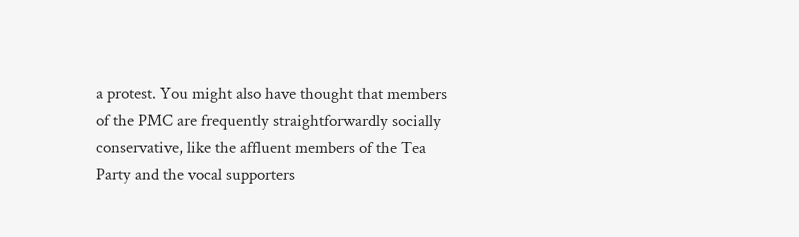a protest. You might also have thought that members of the PMC are frequently straightforwardly socially conservative, like the affluent members of the Tea Party and the vocal supporters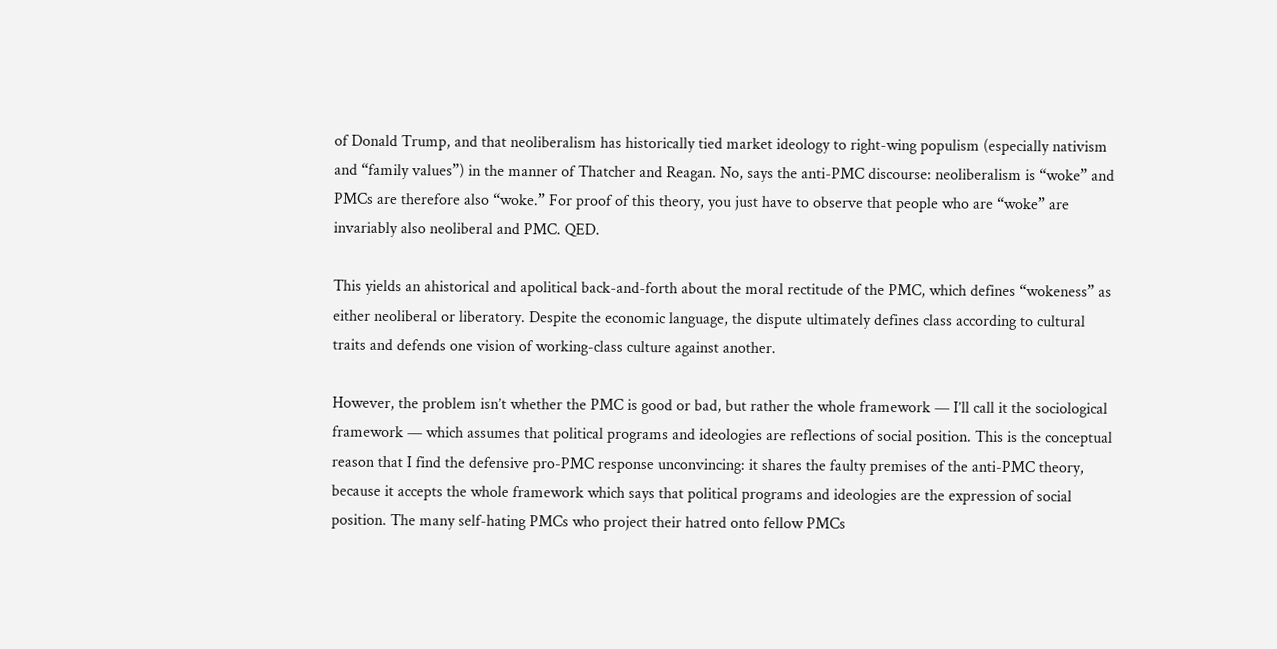of Donald Trump, and that neoliberalism has historically tied market ideology to right-wing populism (especially nativism and “family values”) in the manner of Thatcher and Reagan. No, says the anti-PMC discourse: neoliberalism is “woke” and PMCs are therefore also “woke.” For proof of this theory, you just have to observe that people who are “woke” are invariably also neoliberal and PMC. QED.

This yields an ahistorical and apolitical back-and-forth about the moral rectitude of the PMC, which defines “wokeness” as either neoliberal or liberatory. Despite the economic language, the dispute ultimately defines class according to cultural traits and defends one vision of working-class culture against another.

However, the problem isn’t whether the PMC is good or bad, but rather the whole framework — I’ll call it the sociological framework — which assumes that political programs and ideologies are reflections of social position. This is the conceptual reason that I find the defensive pro-PMC response unconvincing: it shares the faulty premises of the anti-PMC theory, because it accepts the whole framework which says that political programs and ideologies are the expression of social position. The many self-hating PMCs who project their hatred onto fellow PMCs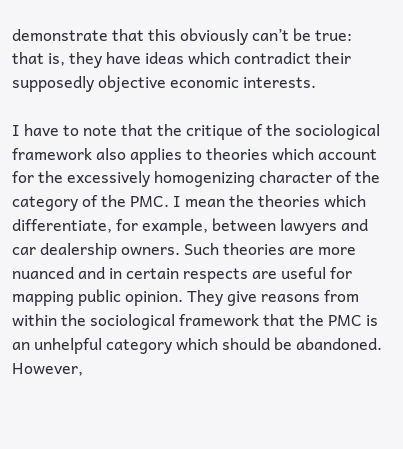demonstrate that this obviously can’t be true: that is, they have ideas which contradict their supposedly objective economic interests.

I have to note that the critique of the sociological framework also applies to theories which account for the excessively homogenizing character of the category of the PMC. I mean the theories which differentiate, for example, between lawyers and car dealership owners. Such theories are more nuanced and in certain respects are useful for mapping public opinion. They give reasons from within the sociological framework that the PMC is an unhelpful category which should be abandoned. However,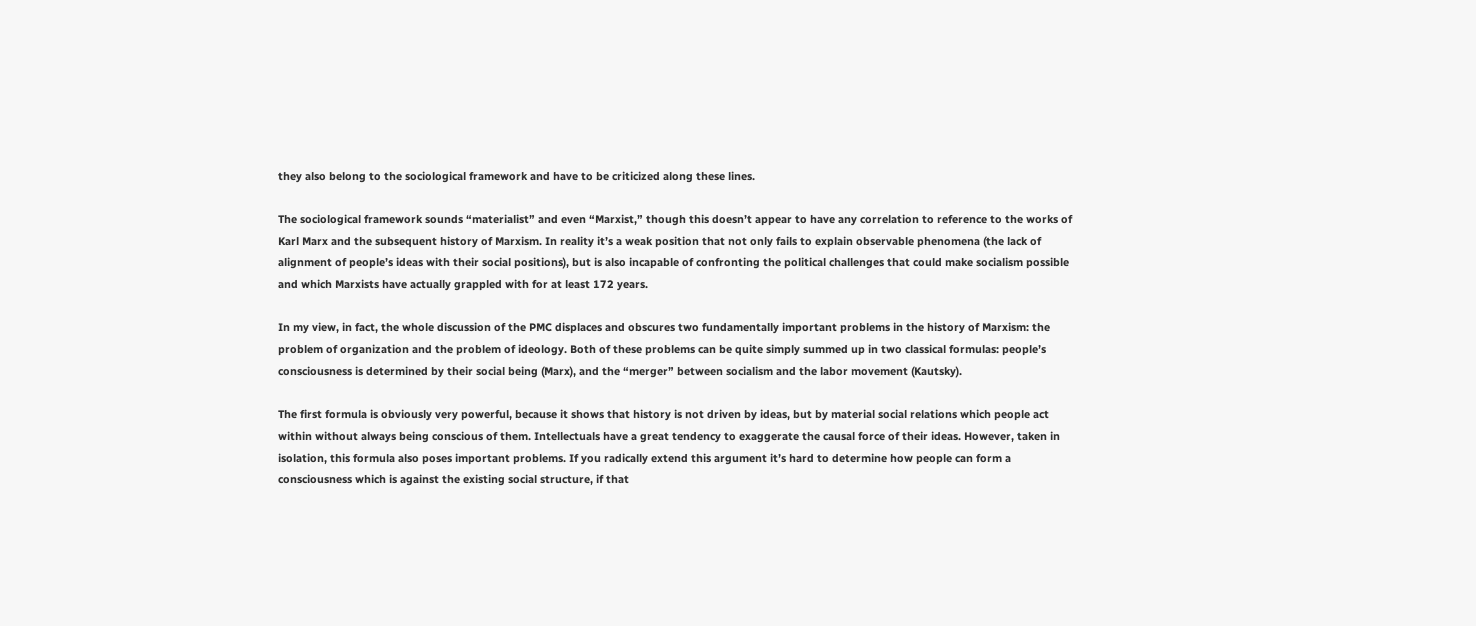they also belong to the sociological framework and have to be criticized along these lines.

The sociological framework sounds “materialist” and even “Marxist,” though this doesn’t appear to have any correlation to reference to the works of Karl Marx and the subsequent history of Marxism. In reality it’s a weak position that not only fails to explain observable phenomena (the lack of alignment of people’s ideas with their social positions), but is also incapable of confronting the political challenges that could make socialism possible and which Marxists have actually grappled with for at least 172 years.

In my view, in fact, the whole discussion of the PMC displaces and obscures two fundamentally important problems in the history of Marxism: the problem of organization and the problem of ideology. Both of these problems can be quite simply summed up in two classical formulas: people’s consciousness is determined by their social being (Marx), and the “merger” between socialism and the labor movement (Kautsky).

The first formula is obviously very powerful, because it shows that history is not driven by ideas, but by material social relations which people act within without always being conscious of them. Intellectuals have a great tendency to exaggerate the causal force of their ideas. However, taken in isolation, this formula also poses important problems. If you radically extend this argument it’s hard to determine how people can form a consciousness which is against the existing social structure, if that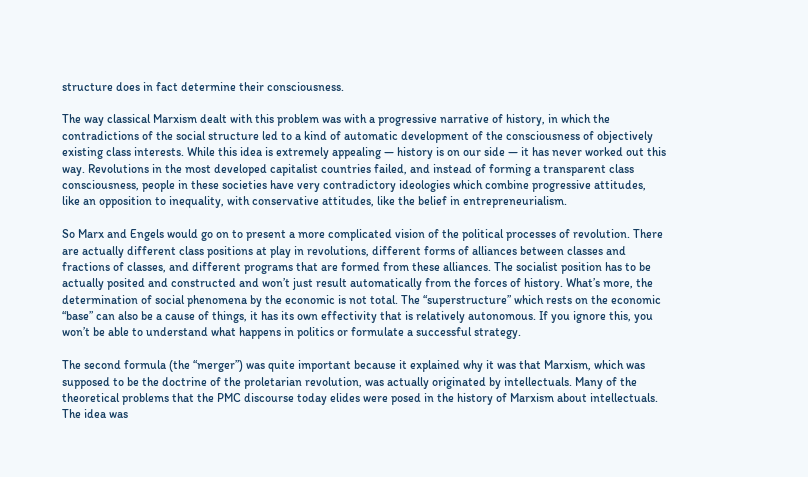structure does in fact determine their consciousness.

The way classical Marxism dealt with this problem was with a progressive narrative of history, in which the contradictions of the social structure led to a kind of automatic development of the consciousness of objectively existing class interests. While this idea is extremely appealing — history is on our side — it has never worked out this way. Revolutions in the most developed capitalist countries failed, and instead of forming a transparent class consciousness, people in these societies have very contradictory ideologies which combine progressive attitudes, like an opposition to inequality, with conservative attitudes, like the belief in entrepreneurialism.

So Marx and Engels would go on to present a more complicated vision of the political processes of revolution. There are actually different class positions at play in revolutions, different forms of alliances between classes and fractions of classes, and different programs that are formed from these alliances. The socialist position has to be actually posited and constructed and won’t just result automatically from the forces of history. What’s more, the determination of social phenomena by the economic is not total. The “superstructure” which rests on the economic “base” can also be a cause of things, it has its own effectivity that is relatively autonomous. If you ignore this, you won’t be able to understand what happens in politics or formulate a successful strategy.

The second formula (the “merger”) was quite important because it explained why it was that Marxism, which was supposed to be the doctrine of the proletarian revolution, was actually originated by intellectuals. Many of the theoretical problems that the PMC discourse today elides were posed in the history of Marxism about intellectuals. The idea was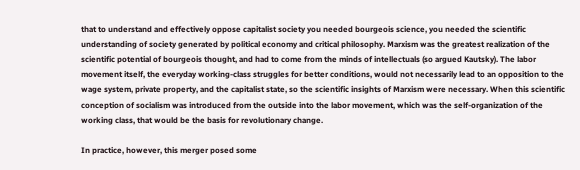that to understand and effectively oppose capitalist society you needed bourgeois science, you needed the scientific understanding of society generated by political economy and critical philosophy. Marxism was the greatest realization of the scientific potential of bourgeois thought, and had to come from the minds of intellectuals (so argued Kautsky). The labor movement itself, the everyday working-class struggles for better conditions, would not necessarily lead to an opposition to the wage system, private property, and the capitalist state, so the scientific insights of Marxism were necessary. When this scientific conception of socialism was introduced from the outside into the labor movement, which was the self-organization of the working class, that would be the basis for revolutionary change.

In practice, however, this merger posed some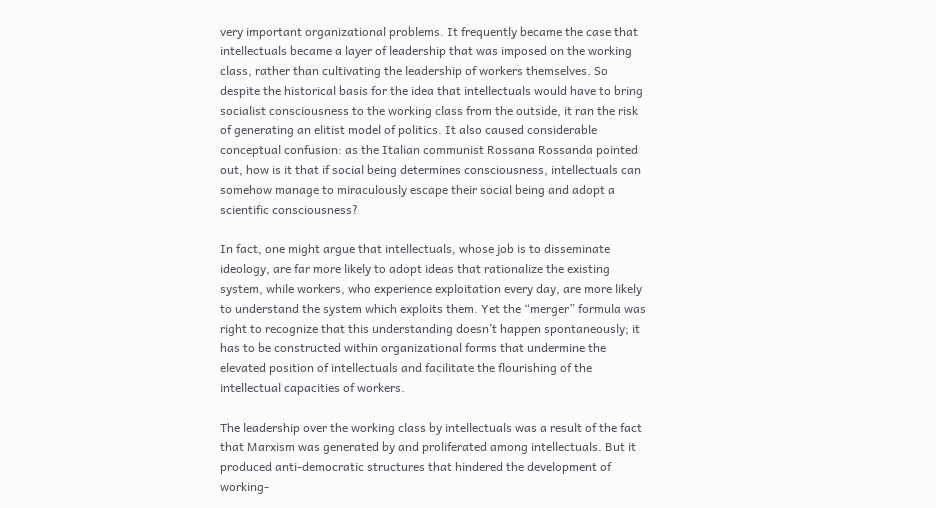very important organizational problems. It frequently became the case that intellectuals became a layer of leadership that was imposed on the working class, rather than cultivating the leadership of workers themselves. So despite the historical basis for the idea that intellectuals would have to bring socialist consciousness to the working class from the outside, it ran the risk of generating an elitist model of politics. It also caused considerable conceptual confusion: as the Italian communist Rossana Rossanda pointed out, how is it that if social being determines consciousness, intellectuals can somehow manage to miraculously escape their social being and adopt a scientific consciousness?

In fact, one might argue that intellectuals, whose job is to disseminate ideology, are far more likely to adopt ideas that rationalize the existing system, while workers, who experience exploitation every day, are more likely to understand the system which exploits them. Yet the “merger” formula was right to recognize that this understanding doesn’t happen spontaneously; it has to be constructed within organizational forms that undermine the elevated position of intellectuals and facilitate the flourishing of the intellectual capacities of workers.

The leadership over the working class by intellectuals was a result of the fact that Marxism was generated by and proliferated among intellectuals. But it produced anti-democratic structures that hindered the development of working-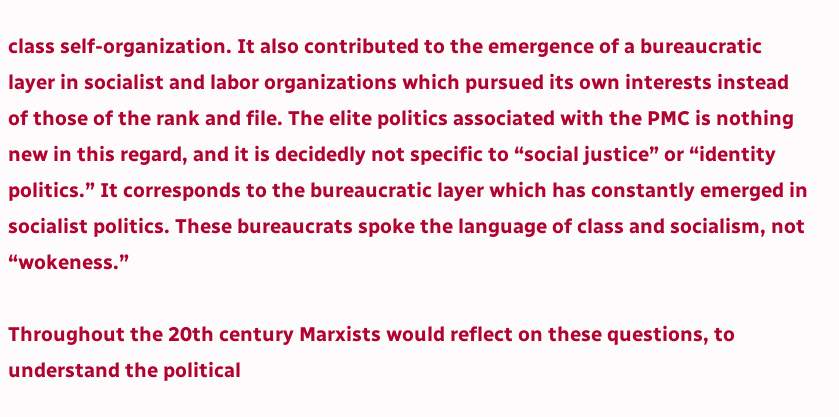class self-organization. It also contributed to the emergence of a bureaucratic layer in socialist and labor organizations which pursued its own interests instead of those of the rank and file. The elite politics associated with the PMC is nothing new in this regard, and it is decidedly not specific to “social justice” or “identity politics.” It corresponds to the bureaucratic layer which has constantly emerged in socialist politics. These bureaucrats spoke the language of class and socialism, not “wokeness.”

Throughout the 20th century Marxists would reflect on these questions, to understand the political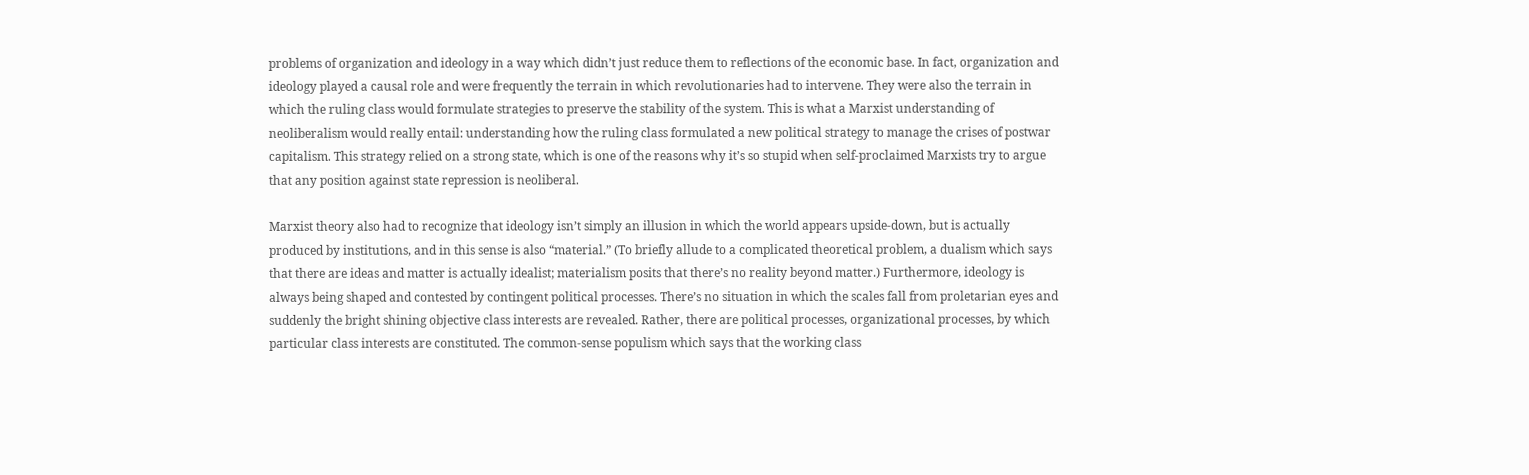problems of organization and ideology in a way which didn’t just reduce them to reflections of the economic base. In fact, organization and ideology played a causal role and were frequently the terrain in which revolutionaries had to intervene. They were also the terrain in which the ruling class would formulate strategies to preserve the stability of the system. This is what a Marxist understanding of neoliberalism would really entail: understanding how the ruling class formulated a new political strategy to manage the crises of postwar capitalism. This strategy relied on a strong state, which is one of the reasons why it’s so stupid when self-proclaimed Marxists try to argue that any position against state repression is neoliberal.

Marxist theory also had to recognize that ideology isn’t simply an illusion in which the world appears upside-down, but is actually produced by institutions, and in this sense is also “material.” (To briefly allude to a complicated theoretical problem, a dualism which says that there are ideas and matter is actually idealist; materialism posits that there’s no reality beyond matter.) Furthermore, ideology is always being shaped and contested by contingent political processes. There’s no situation in which the scales fall from proletarian eyes and suddenly the bright shining objective class interests are revealed. Rather, there are political processes, organizational processes, by which particular class interests are constituted. The common-sense populism which says that the working class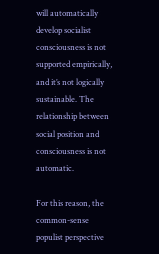will automatically develop socialist consciousness is not supported empirically, and it’s not logically sustainable. The relationship between social position and consciousness is not automatic.

For this reason, the common-sense populist perspective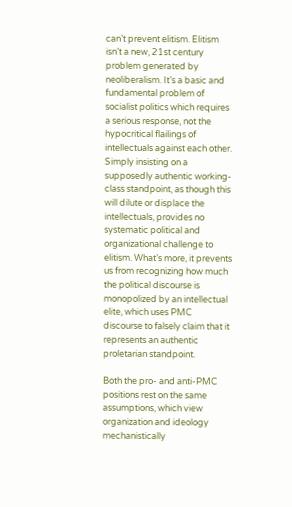can’t prevent elitism. Elitism isn’t a new, 21st century problem generated by neoliberalism. It’s a basic and fundamental problem of socialist politics which requires a serious response, not the hypocritical flailings of intellectuals against each other. Simply insisting on a supposedly authentic working-class standpoint, as though this will dilute or displace the intellectuals, provides no systematic political and organizational challenge to elitism. What’s more, it prevents us from recognizing how much the political discourse is monopolized by an intellectual elite, which uses PMC discourse to falsely claim that it represents an authentic proletarian standpoint.

Both the pro- and anti-PMC positions rest on the same assumptions, which view organization and ideology mechanistically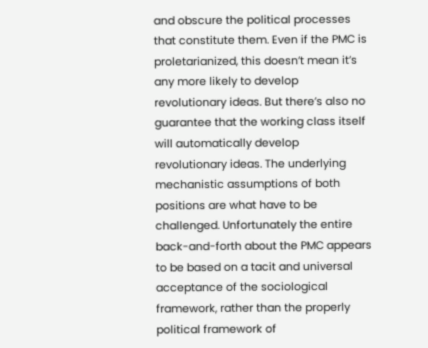and obscure the political processes that constitute them. Even if the PMC is proletarianized, this doesn’t mean it’s any more likely to develop revolutionary ideas. But there’s also no guarantee that the working class itself will automatically develop revolutionary ideas. The underlying mechanistic assumptions of both positions are what have to be challenged. Unfortunately the entire back-and-forth about the PMC appears to be based on a tacit and universal acceptance of the sociological framework, rather than the properly political framework of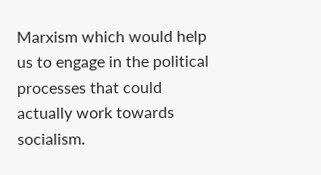Marxism which would help us to engage in the political processes that could actually work towards socialism.